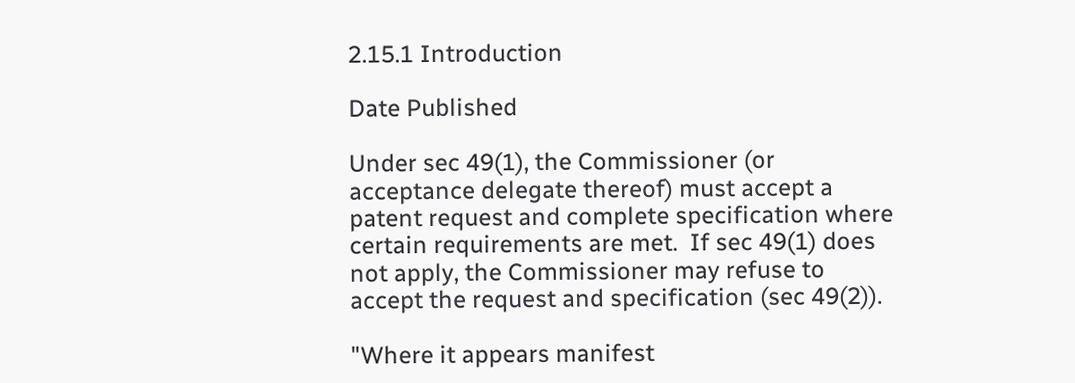2.15.1 Introduction

Date Published

Under sec 49(1), the Commissioner (or acceptance delegate thereof) must accept a patent request and complete specification where certain requirements are met.  If sec 49(1) does not apply, the Commissioner may refuse to accept the request and specification (sec 49(2)).

"Where it appears manifest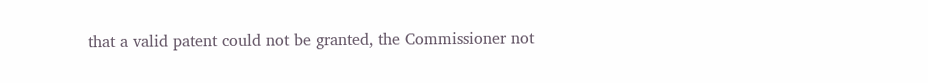that a valid patent could not be granted, the Commissioner not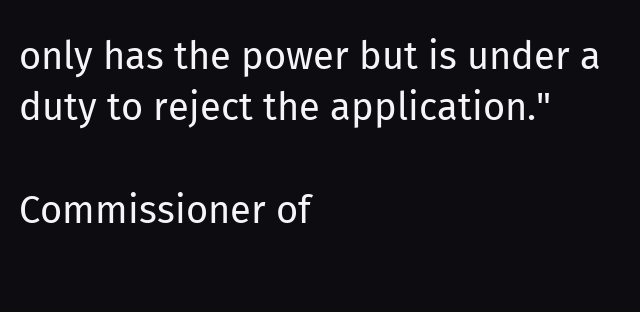only has the power but is under a duty to reject the application."

Commissioner of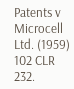Patents v Microcell Ltd. (1959) 102 CLR 232.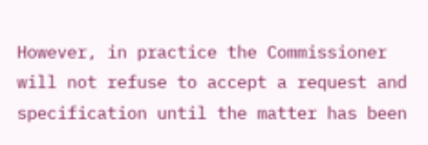However, in practice the Commissioner will not refuse to accept a request and specification until the matter has been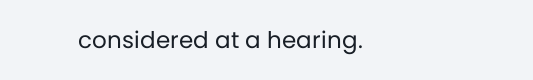considered at a hearing.